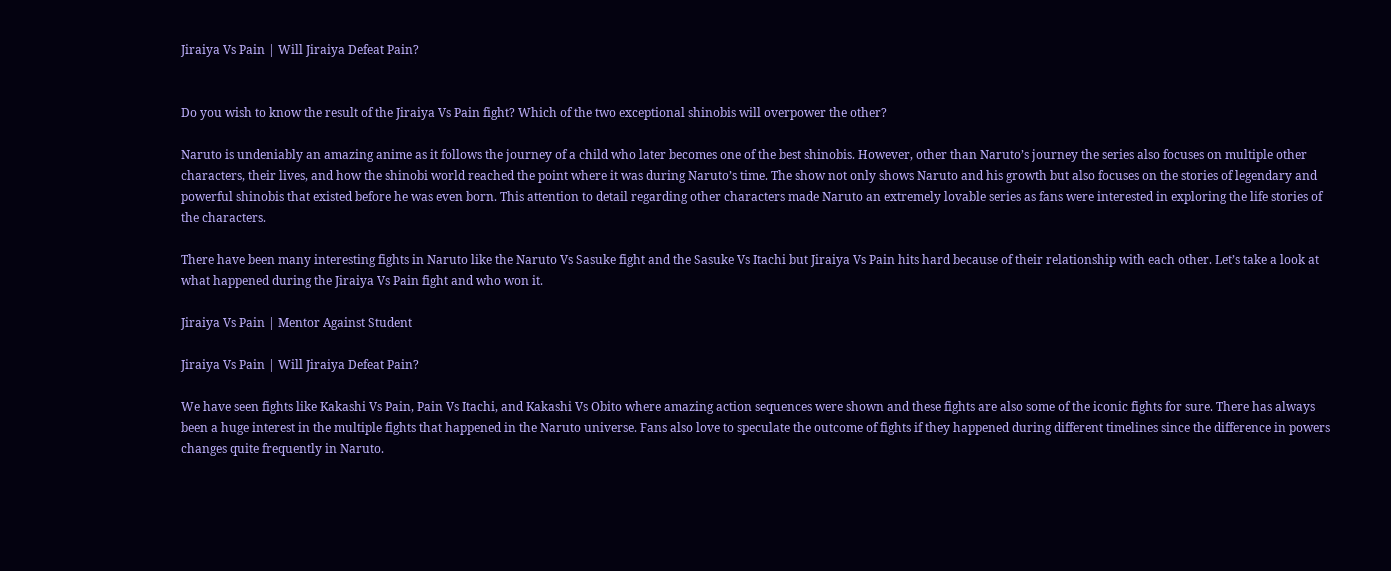Jiraiya Vs Pain | Will Jiraiya Defeat Pain?


Do you wish to know the result of the Jiraiya Vs Pain fight? Which of the two exceptional shinobis will overpower the other?

Naruto is undeniably an amazing anime as it follows the journey of a child who later becomes one of the best shinobis. However, other than Naruto’s journey the series also focuses on multiple other characters, their lives, and how the shinobi world reached the point where it was during Naruto’s time. The show not only shows Naruto and his growth but also focuses on the stories of legendary and powerful shinobis that existed before he was even born. This attention to detail regarding other characters made Naruto an extremely lovable series as fans were interested in exploring the life stories of the characters.

There have been many interesting fights in Naruto like the Naruto Vs Sasuke fight and the Sasuke Vs Itachi but Jiraiya Vs Pain hits hard because of their relationship with each other. Let’s take a look at what happened during the Jiraiya Vs Pain fight and who won it.

Jiraiya Vs Pain | Mentor Against Student

Jiraiya Vs Pain | Will Jiraiya Defeat Pain?

We have seen fights like Kakashi Vs Pain, Pain Vs Itachi, and Kakashi Vs Obito where amazing action sequences were shown and these fights are also some of the iconic fights for sure. There has always been a huge interest in the multiple fights that happened in the Naruto universe. Fans also love to speculate the outcome of fights if they happened during different timelines since the difference in powers changes quite frequently in Naruto.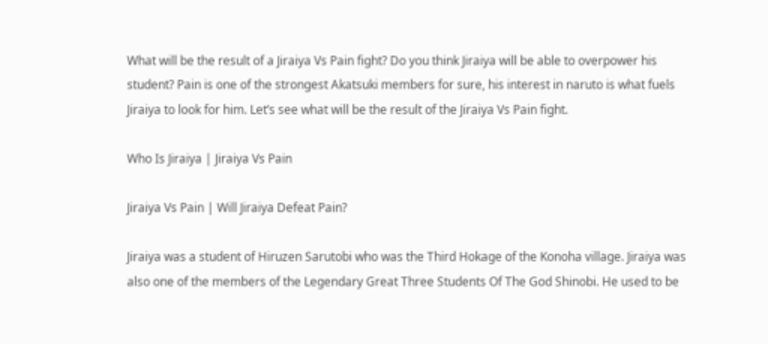What will be the result of a Jiraiya Vs Pain fight? Do you think Jiraiya will be able to overpower his student? Pain is one of the strongest Akatsuki members for sure, his interest in naruto is what fuels Jiraiya to look for him. Let’s see what will be the result of the Jiraiya Vs Pain fight.

Who Is Jiraiya | Jiraiya Vs Pain

Jiraiya Vs Pain | Will Jiraiya Defeat Pain?

Jiraiya was a student of Hiruzen Sarutobi who was the Third Hokage of the Konoha village. Jiraiya was also one of the members of the Legendary Great Three Students Of The God Shinobi. He used to be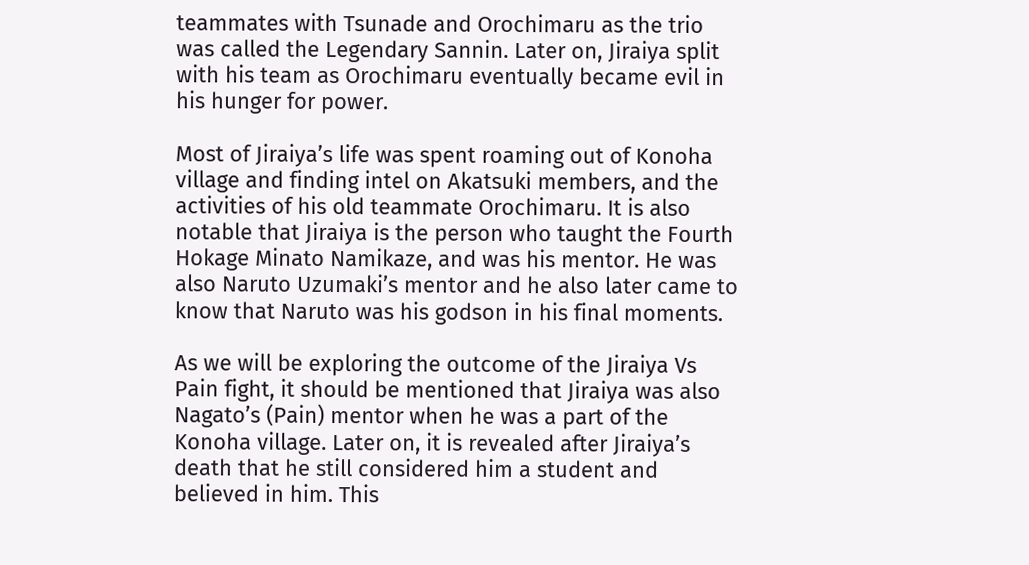teammates with Tsunade and Orochimaru as the trio was called the Legendary Sannin. Later on, Jiraiya split with his team as Orochimaru eventually became evil in his hunger for power.

Most of Jiraiya’s life was spent roaming out of Konoha village and finding intel on Akatsuki members, and the activities of his old teammate Orochimaru. It is also notable that Jiraiya is the person who taught the Fourth Hokage Minato Namikaze, and was his mentor. He was also Naruto Uzumaki’s mentor and he also later came to know that Naruto was his godson in his final moments.

As we will be exploring the outcome of the Jiraiya Vs Pain fight, it should be mentioned that Jiraiya was also Nagato’s (Pain) mentor when he was a part of the Konoha village. Later on, it is revealed after Jiraiya’s death that he still considered him a student and believed in him. This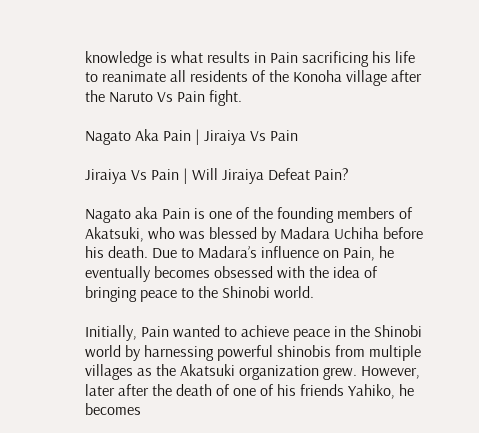knowledge is what results in Pain sacrificing his life to reanimate all residents of the Konoha village after the Naruto Vs Pain fight.

Nagato Aka Pain | Jiraiya Vs Pain

Jiraiya Vs Pain | Will Jiraiya Defeat Pain?

Nagato aka Pain is one of the founding members of Akatsuki, who was blessed by Madara Uchiha before his death. Due to Madara’s influence on Pain, he eventually becomes obsessed with the idea of bringing peace to the Shinobi world.

Initially, Pain wanted to achieve peace in the Shinobi world by harnessing powerful shinobis from multiple villages as the Akatsuki organization grew. However, later after the death of one of his friends Yahiko, he becomes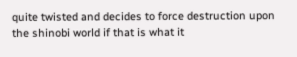quite twisted and decides to force destruction upon the shinobi world if that is what it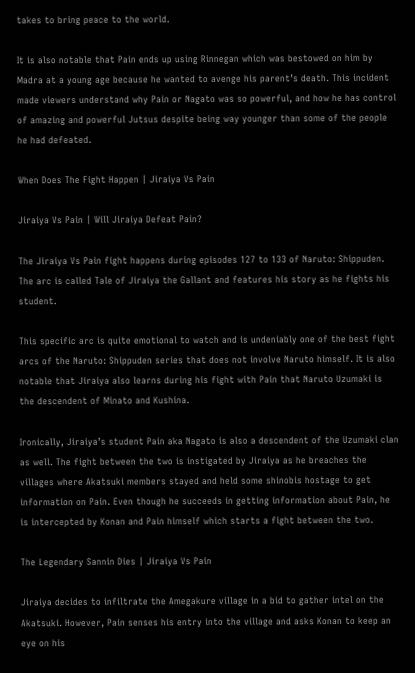takes to bring peace to the world.

It is also notable that Pain ends up using Rinnegan which was bestowed on him by Madra at a young age because he wanted to avenge his parent’s death. This incident made viewers understand why Pain or Nagato was so powerful, and how he has control of amazing and powerful Jutsus despite being way younger than some of the people he had defeated.

When Does The Fight Happen | Jiraiya Vs Pain

Jiraiya Vs Pain | Will Jiraiya Defeat Pain?

The Jiraiya Vs Pain fight happens during episodes 127 to 133 of Naruto: Shippuden. The arc is called Tale of Jiraiya the Gallant and features his story as he fights his student.

This specific arc is quite emotional to watch and is undeniably one of the best fight arcs of the Naruto: Shippuden series that does not involve Naruto himself. It is also notable that Jiraiya also learns during his fight with Pain that Naruto Uzumaki is the descendent of Minato and Kushina.

Ironically, Jiraiya’s student Pain aka Nagato is also a descendent of the Uzumaki clan as well. The fight between the two is instigated by Jiraiya as he breaches the villages where Akatsuki members stayed and held some shinobis hostage to get information on Pain. Even though he succeeds in getting information about Pain, he is intercepted by Konan and Pain himself which starts a fight between the two.

The Legendary Sannin Dies | Jiraiya Vs Pain

Jiraiya decides to infiltrate the Amegakure village in a bid to gather intel on the Akatsuki. However, Pain senses his entry into the village and asks Konan to keep an eye on his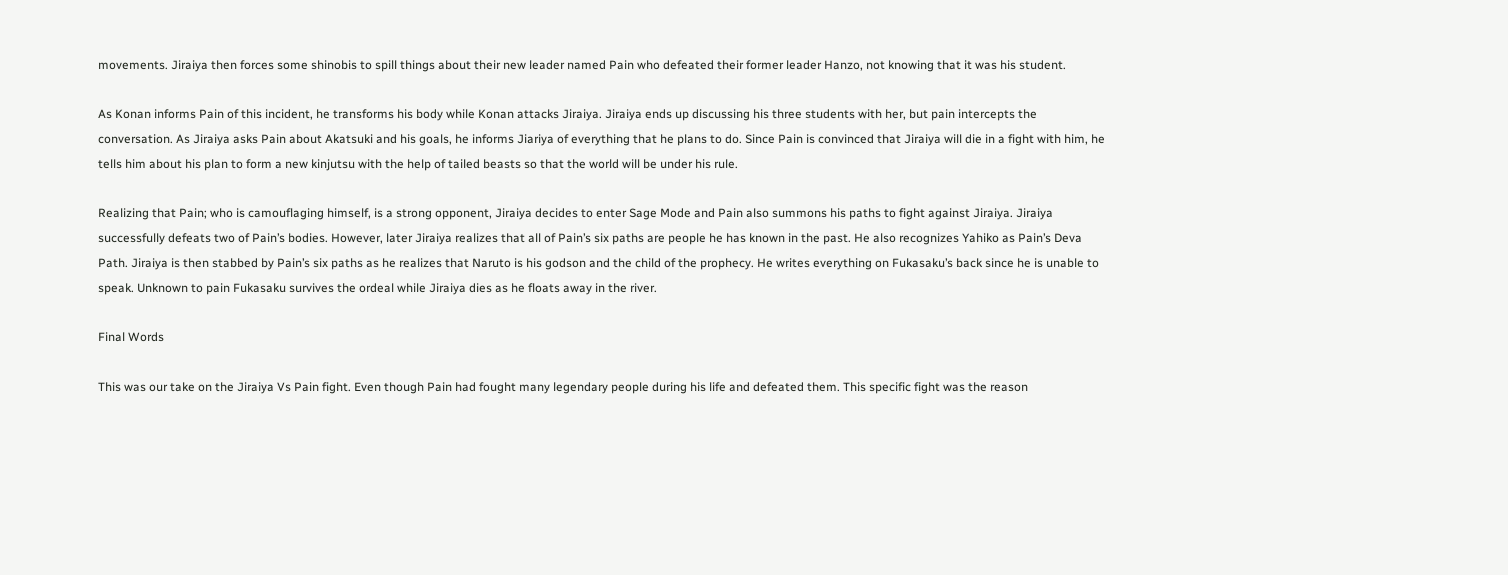movements. Jiraiya then forces some shinobis to spill things about their new leader named Pain who defeated their former leader Hanzo, not knowing that it was his student.

As Konan informs Pain of this incident, he transforms his body while Konan attacks Jiraiya. Jiraiya ends up discussing his three students with her, but pain intercepts the conversation. As Jiraiya asks Pain about Akatsuki and his goals, he informs Jiariya of everything that he plans to do. Since Pain is convinced that Jiraiya will die in a fight with him, he tells him about his plan to form a new kinjutsu with the help of tailed beasts so that the world will be under his rule.

Realizing that Pain; who is camouflaging himself, is a strong opponent, Jiraiya decides to enter Sage Mode and Pain also summons his paths to fight against Jiraiya. Jiraiya successfully defeats two of Pain’s bodies. However, later Jiraiya realizes that all of Pain’s six paths are people he has known in the past. He also recognizes Yahiko as Pain’s Deva Path. Jiraiya is then stabbed by Pain’s six paths as he realizes that Naruto is his godson and the child of the prophecy. He writes everything on Fukasaku’s back since he is unable to speak. Unknown to pain Fukasaku survives the ordeal while Jiraiya dies as he floats away in the river.

Final Words

This was our take on the Jiraiya Vs Pain fight. Even though Pain had fought many legendary people during his life and defeated them. This specific fight was the reason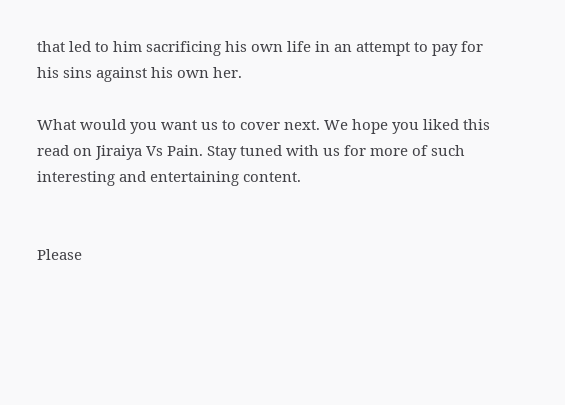that led to him sacrificing his own life in an attempt to pay for his sins against his own her.

What would you want us to cover next. We hope you liked this read on Jiraiya Vs Pain. Stay tuned with us for more of such interesting and entertaining content.


Please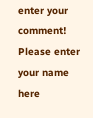enter your comment!
Please enter your name here